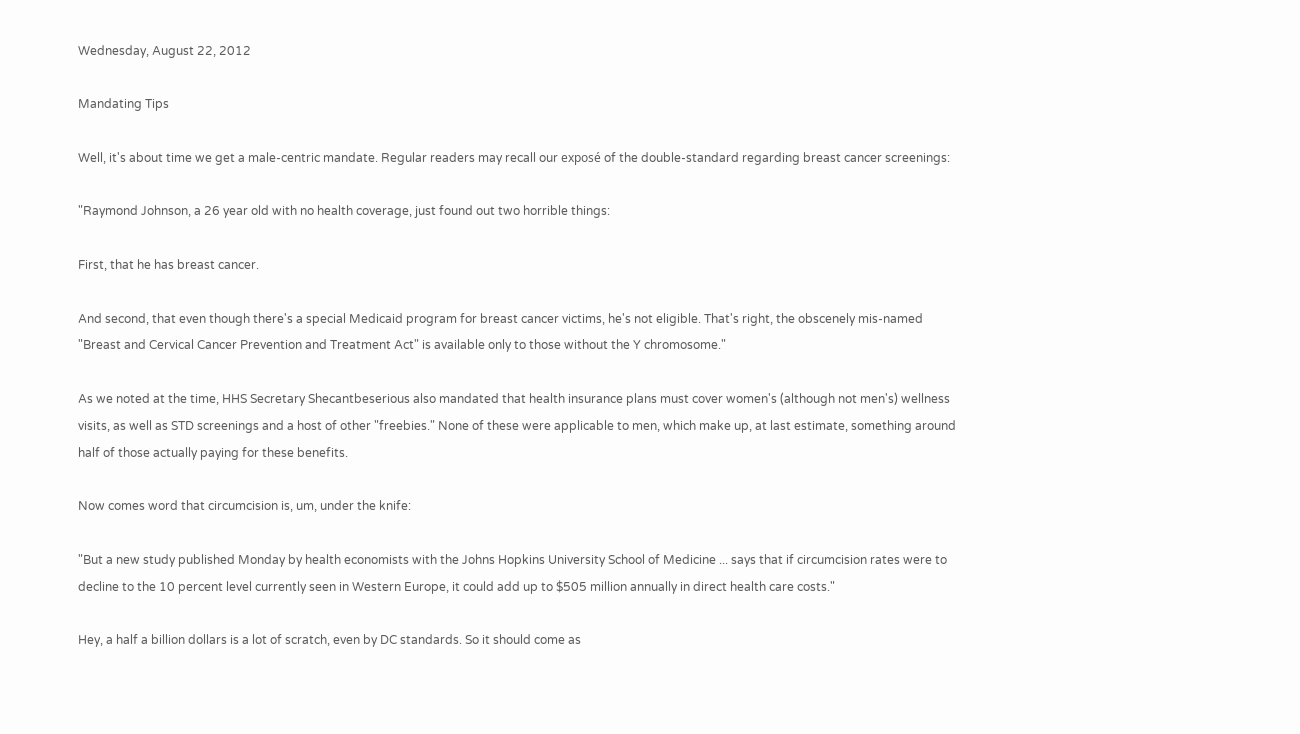Wednesday, August 22, 2012

Mandating Tips

Well, it's about time we get a male-centric mandate. Regular readers may recall our exposé of the double-standard regarding breast cancer screenings:

"Raymond Johnson, a 26 year old with no health coverage, just found out two horrible things:

First, that he has breast cancer.

And second, that even though there's a special Medicaid program for breast cancer victims, he's not eligible. That's right, the obscenely mis-named "Breast and Cervical Cancer Prevention and Treatment Act" is available only to those without the Y chromosome."

As we noted at the time, HHS Secretary Shecantbeserious also mandated that health insurance plans must cover women's (although not men's) wellness visits, as well as STD screenings and a host of other "freebies." None of these were applicable to men, which make up, at last estimate, something around half of those actually paying for these benefits.

Now comes word that circumcision is, um, under the knife:

"But a new study published Monday by health economists with the Johns Hopkins University School of Medicine ... says that if circumcision rates were to decline to the 10 percent level currently seen in Western Europe, it could add up to $505 million annually in direct health care costs."

Hey, a half a billion dollars is a lot of scratch, even by DC standards. So it should come as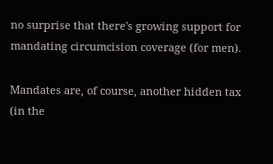no surprise that there's growing support for mandating circumcision coverage (for men).

Mandates are, of course, another hidden tax (in the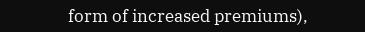form of increased premiums),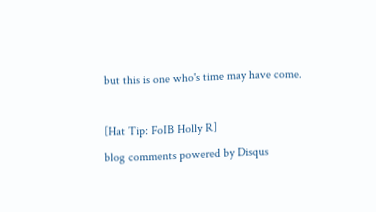but this is one who's time may have come.

[Hat Tip: FoIB Holly R]
blog comments powered by Disqus